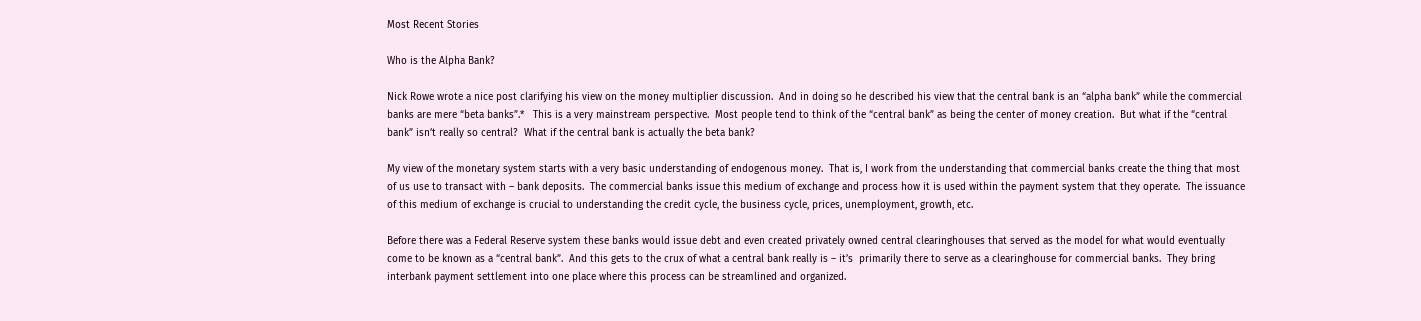Most Recent Stories

Who is the Alpha Bank?

Nick Rowe wrote a nice post clarifying his view on the money multiplier discussion.  And in doing so he described his view that the central bank is an “alpha bank” while the commercial banks are mere “beta banks”.*   This is a very mainstream perspective.  Most people tend to think of the “central bank” as being the center of money creation.  But what if the “central bank” isn’t really so central?  What if the central bank is actually the beta bank?

My view of the monetary system starts with a very basic understanding of endogenous money.  That is, I work from the understanding that commercial banks create the thing that most of us use to transact with – bank deposits.  The commercial banks issue this medium of exchange and process how it is used within the payment system that they operate.  The issuance of this medium of exchange is crucial to understanding the credit cycle, the business cycle, prices, unemployment, growth, etc.

Before there was a Federal Reserve system these banks would issue debt and even created privately owned central clearinghouses that served as the model for what would eventually come to be known as a “central bank”.  And this gets to the crux of what a central bank really is – it’s  primarily there to serve as a clearinghouse for commercial banks.  They bring interbank payment settlement into one place where this process can be streamlined and organized.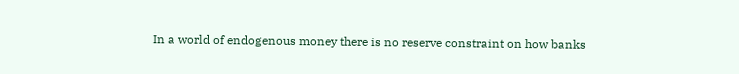In a world of endogenous money there is no reserve constraint on how banks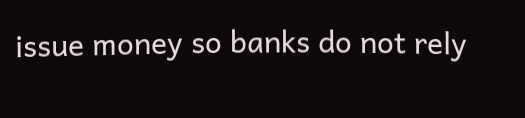issue money so banks do not rely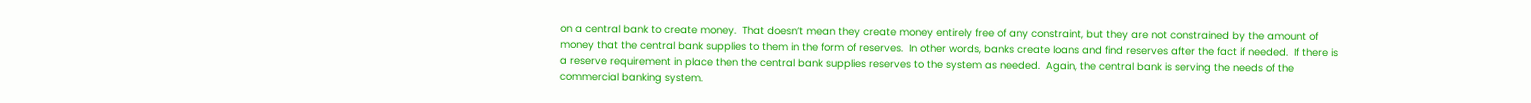on a central bank to create money.  That doesn’t mean they create money entirely free of any constraint, but they are not constrained by the amount of money that the central bank supplies to them in the form of reserves.  In other words, banks create loans and find reserves after the fact if needed.  If there is a reserve requirement in place then the central bank supplies reserves to the system as needed.  Again, the central bank is serving the needs of the commercial banking system.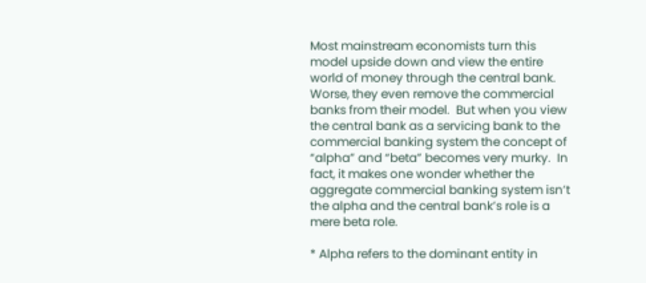Most mainstream economists turn this model upside down and view the entire world of money through the central bank.  Worse, they even remove the commercial banks from their model.  But when you view the central bank as a servicing bank to the commercial banking system the concept of “alpha” and “beta” becomes very murky.  In fact, it makes one wonder whether the aggregate commercial banking system isn’t the alpha and the central bank’s role is a mere beta role.

* Alpha refers to the dominant entity in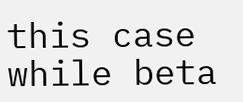this case while beta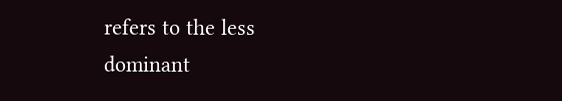refers to the less dominant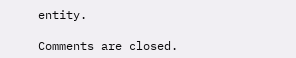entity.

Comments are closed.